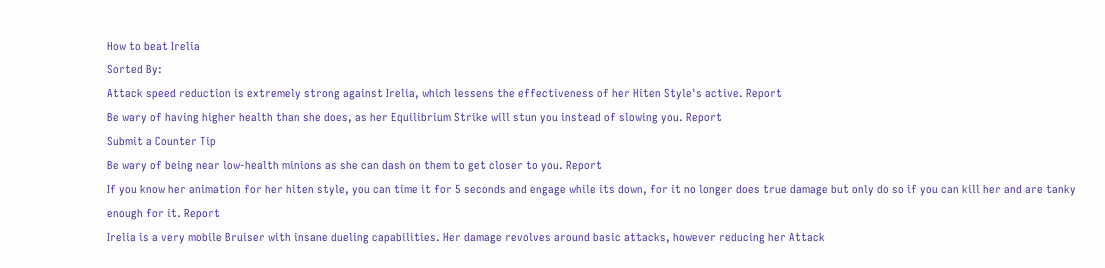How to beat Irelia
Sorted By:
Attack speed reduction is extremely strong against Irelia, which lessens the effectiveness of her Hiten Style's active. Report
Be wary of having higher health than she does, as her Equilibrium Strike will stun you instead of slowing you. Report
Submit a Counter Tip
Be wary of being near low-health minions as she can dash on them to get closer to you. Report
If you know her animation for her hiten style, you can time it for 5 seconds and engage while its down, for it no longer does true damage but only do so if you can kill her and are tanky enough for it. Report
Irelia is a very mobile Bruiser with insane dueling capabilities. Her damage revolves around basic attacks, however reducing her Attack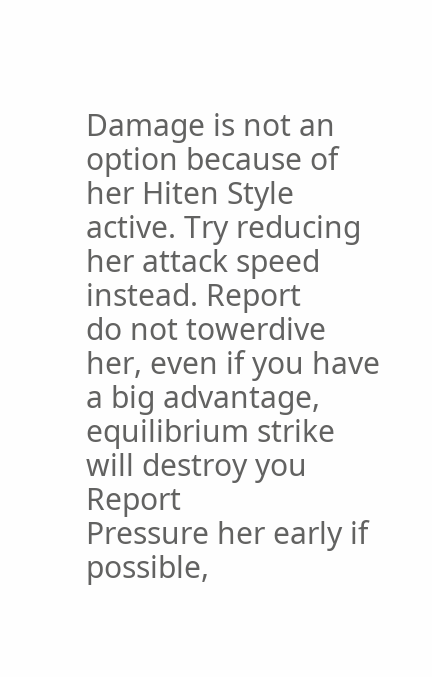Damage is not an option because of her Hiten Style active. Try reducing her attack speed instead. Report
do not towerdive her, even if you have a big advantage, equilibrium strike will destroy you Report
Pressure her early if possible,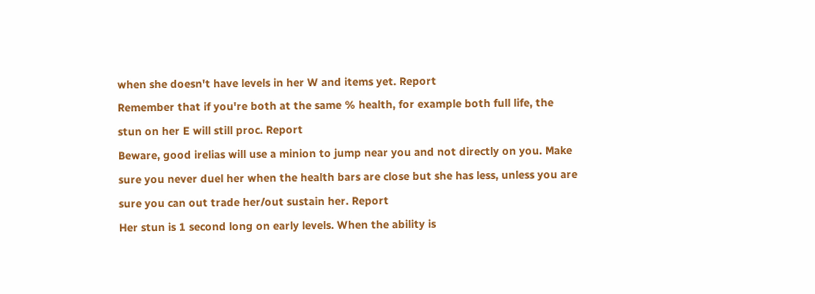when she doesn't have levels in her W and items yet. Report
Remember that if you're both at the same % health, for example both full life, the stun on her E will still proc. Report
Beware, good irelias will use a minion to jump near you and not directly on you. Make sure you never duel her when the health bars are close but she has less, unless you are sure you can out trade her/out sustain her. Report
Her stun is 1 second long on early levels. When the ability is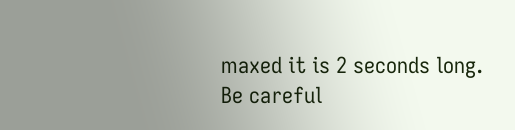maxed it is 2 seconds long. Be careful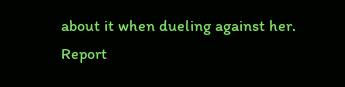about it when dueling against her. Report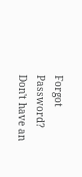Forgot Password?
Don't have an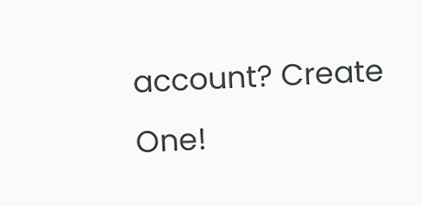account? Create One!